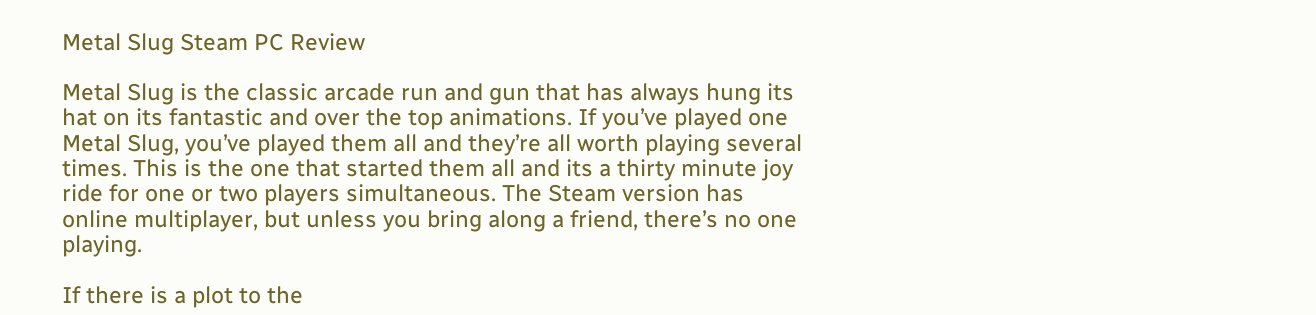Metal Slug Steam PC Review

Metal Slug is the classic arcade run and gun that has always hung its hat on its fantastic and over the top animations. If you’ve played one Metal Slug, you’ve played them all and they’re all worth playing several times. This is the one that started them all and its a thirty minute joy ride for one or two players simultaneous. The Steam version has online multiplayer, but unless you bring along a friend, there’s no one playing.

If there is a plot to the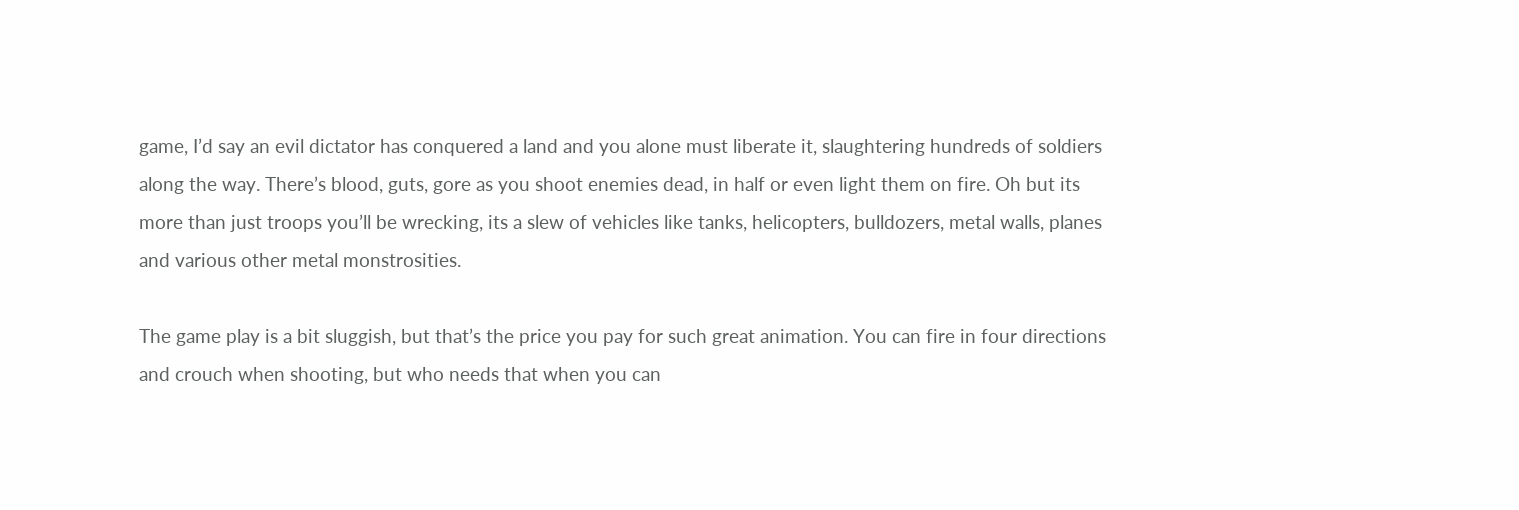game, I’d say an evil dictator has conquered a land and you alone must liberate it, slaughtering hundreds of soldiers along the way. There’s blood, guts, gore as you shoot enemies dead, in half or even light them on fire. Oh but its more than just troops you’ll be wrecking, its a slew of vehicles like tanks, helicopters, bulldozers, metal walls, planes and various other metal monstrosities.

The game play is a bit sluggish, but that’s the price you pay for such great animation. You can fire in four directions and crouch when shooting, but who needs that when you can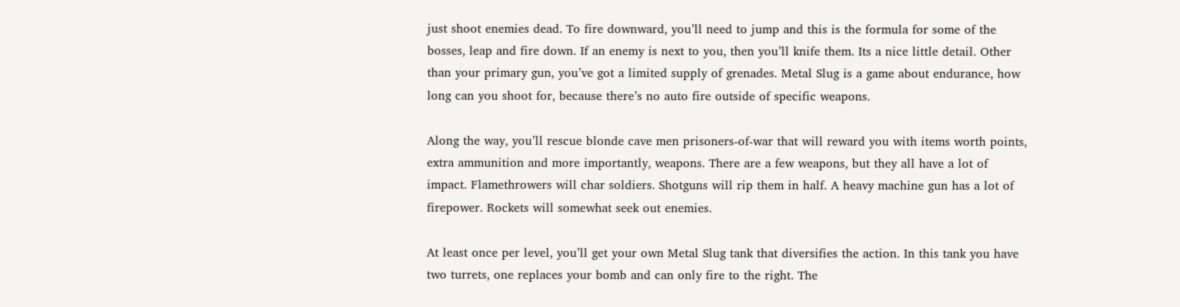just shoot enemies dead. To fire downward, you’ll need to jump and this is the formula for some of the bosses, leap and fire down. If an enemy is next to you, then you’ll knife them. Its a nice little detail. Other than your primary gun, you’ve got a limited supply of grenades. Metal Slug is a game about endurance, how long can you shoot for, because there’s no auto fire outside of specific weapons.

Along the way, you’ll rescue blonde cave men prisoners-of-war that will reward you with items worth points, extra ammunition and more importantly, weapons. There are a few weapons, but they all have a lot of impact. Flamethrowers will char soldiers. Shotguns will rip them in half. A heavy machine gun has a lot of firepower. Rockets will somewhat seek out enemies.

At least once per level, you’ll get your own Metal Slug tank that diversifies the action. In this tank you have two turrets, one replaces your bomb and can only fire to the right. The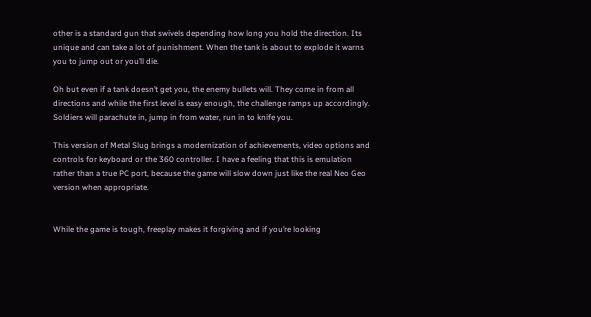other is a standard gun that swivels depending how long you hold the direction. Its unique and can take a lot of punishment. When the tank is about to explode it warns you to jump out or you’ll die.

Oh but even if a tank doesn’t get you, the enemy bullets will. They come in from all directions and while the first level is easy enough, the challenge ramps up accordingly. Soldiers will parachute in, jump in from water, run in to knife you.

This version of Metal Slug brings a modernization of achievements, video options and controls for keyboard or the 360 controller. I have a feeling that this is emulation rather than a true PC port, because the game will slow down just like the real Neo Geo version when appropriate.


While the game is tough, freeplay makes it forgiving and if you’re looking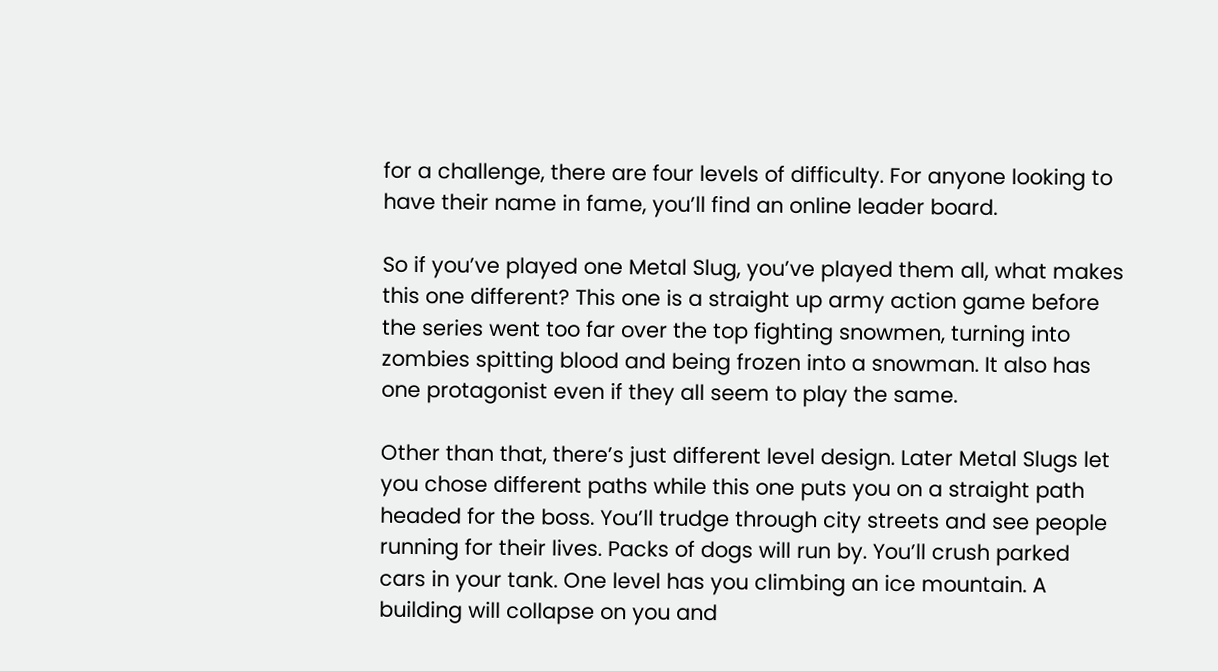for a challenge, there are four levels of difficulty. For anyone looking to have their name in fame, you’ll find an online leader board.

So if you’ve played one Metal Slug, you’ve played them all, what makes this one different? This one is a straight up army action game before the series went too far over the top fighting snowmen, turning into zombies spitting blood and being frozen into a snowman. It also has one protagonist even if they all seem to play the same.

Other than that, there’s just different level design. Later Metal Slugs let you chose different paths while this one puts you on a straight path headed for the boss. You’ll trudge through city streets and see people running for their lives. Packs of dogs will run by. You’ll crush parked cars in your tank. One level has you climbing an ice mountain. A building will collapse on you and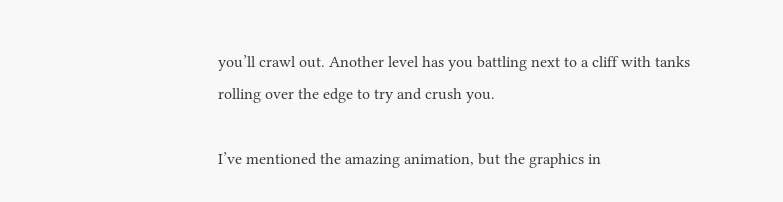you’ll crawl out. Another level has you battling next to a cliff with tanks rolling over the edge to try and crush you.

I’ve mentioned the amazing animation, but the graphics in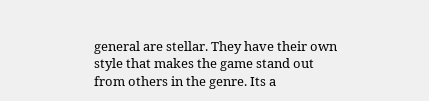general are stellar. They have their own style that makes the game stand out from others in the genre. Its a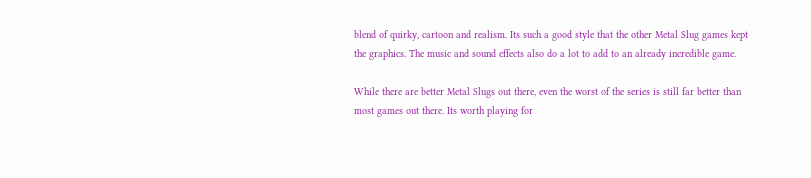blend of quirky, cartoon and realism. Its such a good style that the other Metal Slug games kept the graphics. The music and sound effects also do a lot to add to an already incredible game.

While there are better Metal Slugs out there, even the worst of the series is still far better than most games out there. Its worth playing for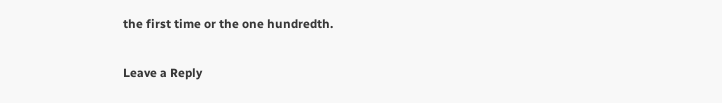the first time or the one hundredth.

Leave a Reply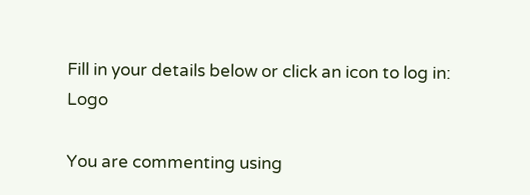Fill in your details below or click an icon to log in: Logo

You are commenting using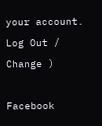your account. Log Out /  Change )

Facebook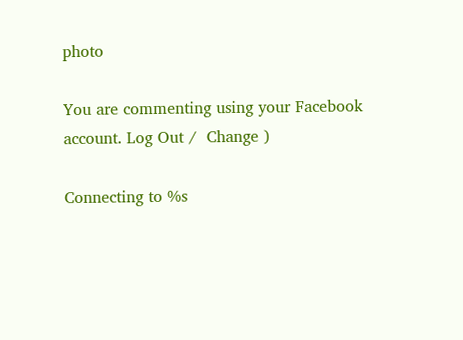photo

You are commenting using your Facebook account. Log Out /  Change )

Connecting to %s